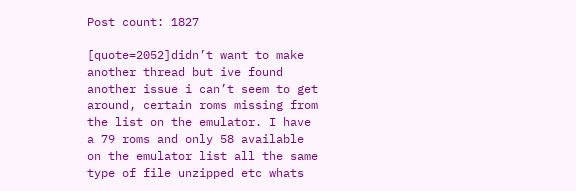Post count: 1827

[quote=2052]didn’t want to make another thread but ive found another issue i can’t seem to get around, certain roms missing from the list on the emulator. I have a 79 roms and only 58 available on the emulator list all the same type of file unzipped etc whats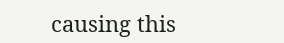causing this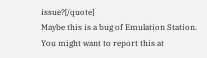issue?[/quote]
Maybe this is a bug of Emulation Station. You might want to report this at